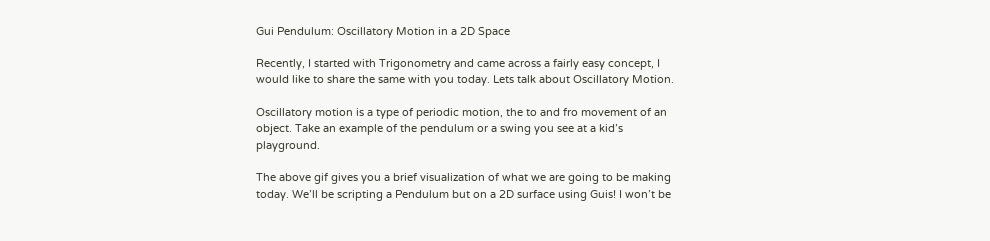Gui Pendulum: Oscillatory Motion in a 2D Space

Recently, I started with Trigonometry and came across a fairly easy concept, I would like to share the same with you today. Lets talk about Oscillatory Motion.

Oscillatory motion is a type of periodic motion, the to and fro movement of an object. Take an example of the pendulum or a swing you see at a kid’s playground.

The above gif gives you a brief visualization of what we are going to be making today. We’ll be scripting a Pendulum but on a 2D surface using Guis! I won’t be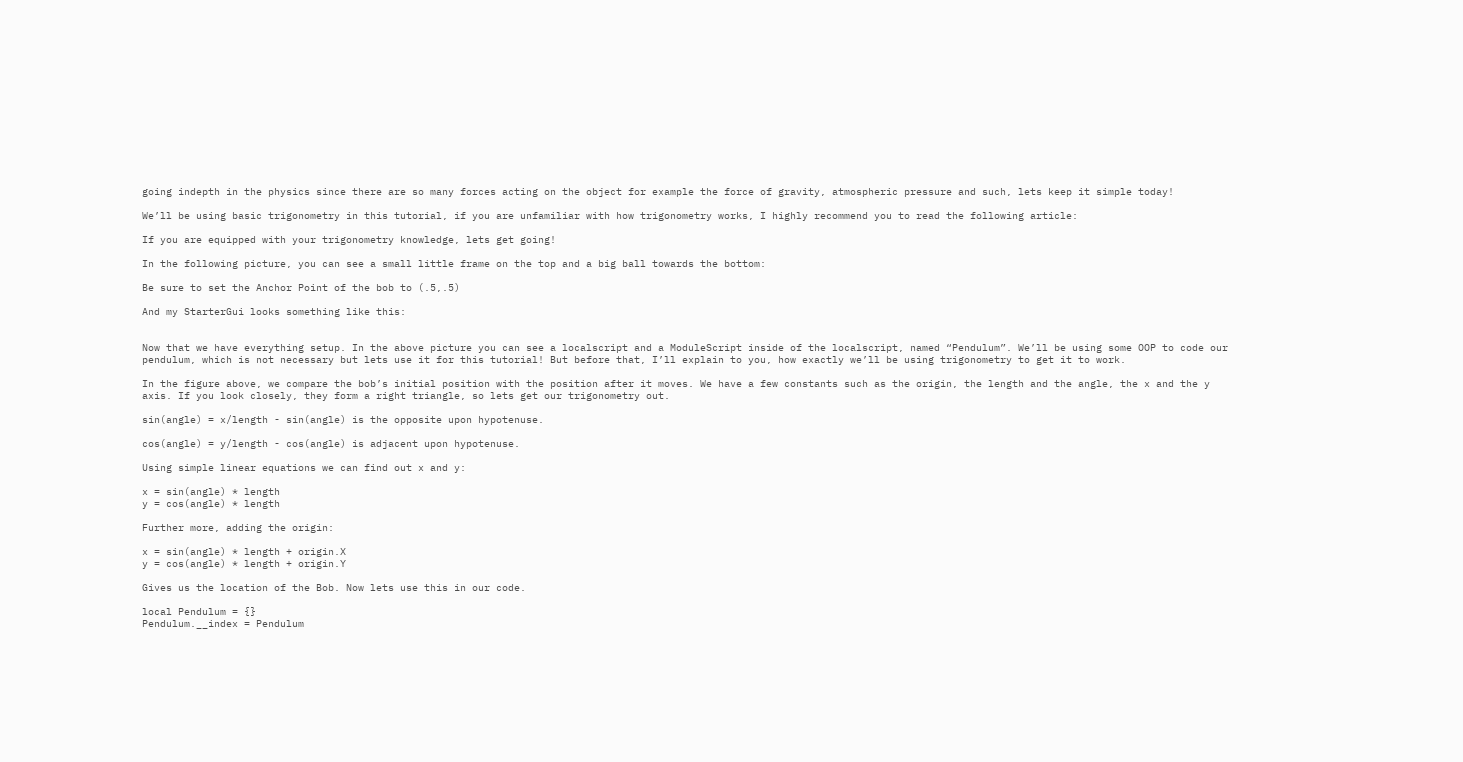going indepth in the physics since there are so many forces acting on the object for example the force of gravity, atmospheric pressure and such, lets keep it simple today!

We’ll be using basic trigonometry in this tutorial, if you are unfamiliar with how trigonometry works, I highly recommend you to read the following article:

If you are equipped with your trigonometry knowledge, lets get going!

In the following picture, you can see a small little frame on the top and a big ball towards the bottom:

Be sure to set the Anchor Point of the bob to (.5,.5)

And my StarterGui looks something like this:


Now that we have everything setup. In the above picture you can see a localscript and a ModuleScript inside of the localscript, named “Pendulum”. We’ll be using some OOP to code our pendulum, which is not necessary but lets use it for this tutorial! But before that, I’ll explain to you, how exactly we’ll be using trigonometry to get it to work.

In the figure above, we compare the bob’s initial position with the position after it moves. We have a few constants such as the origin, the length and the angle, the x and the y axis. If you look closely, they form a right triangle, so lets get our trigonometry out.

sin(angle) = x/length - sin(angle) is the opposite upon hypotenuse.

cos(angle) = y/length - cos(angle) is adjacent upon hypotenuse.

Using simple linear equations we can find out x and y:

x = sin(angle) * length
y = cos(angle) * length

Further more, adding the origin:

x = sin(angle) * length + origin.X
y = cos(angle) * length + origin.Y

Gives us the location of the Bob. Now lets use this in our code.

local Pendulum = {}
Pendulum.__index = Pendulum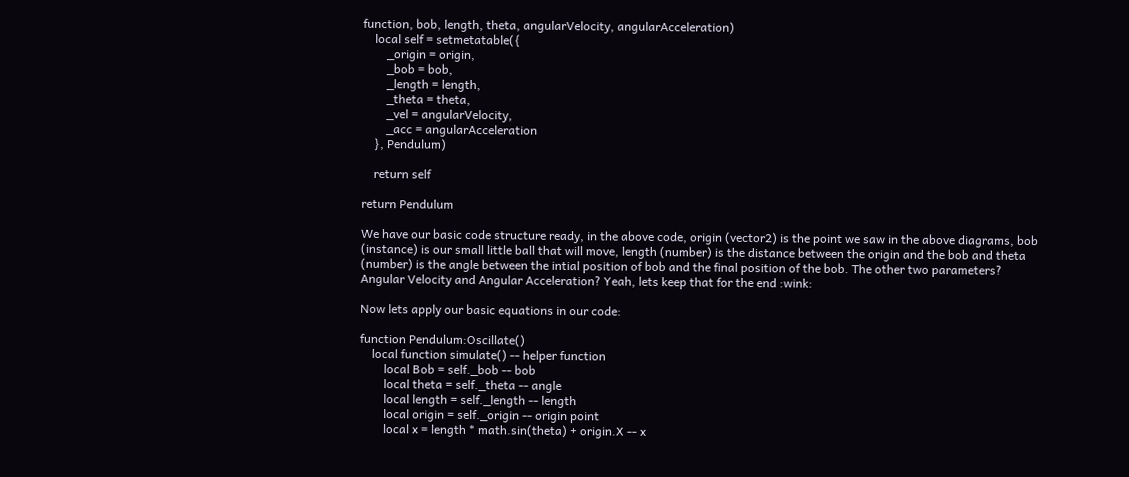function, bob, length, theta, angularVelocity, angularAcceleration)
    local self = setmetatable({
        _origin = origin,
        _bob = bob,
        _length = length,
        _theta = theta,
        _vel = angularVelocity,
        _acc = angularAcceleration
    }, Pendulum)

    return self

return Pendulum

We have our basic code structure ready, in the above code, origin (vector2) is the point we saw in the above diagrams, bob (instance) is our small little ball that will move, length (number) is the distance between the origin and the bob and theta (number) is the angle between the intial position of bob and the final position of the bob. The other two parameters? Angular Velocity and Angular Acceleration? Yeah, lets keep that for the end :wink:

Now lets apply our basic equations in our code:

function Pendulum:Oscillate()
    local function simulate() -- helper function
        local Bob = self._bob -- bob
        local theta = self._theta -- angle
        local length = self._length -- length
        local origin = self._origin -- origin point
        local x = length * math.sin(theta) + origin.X -- x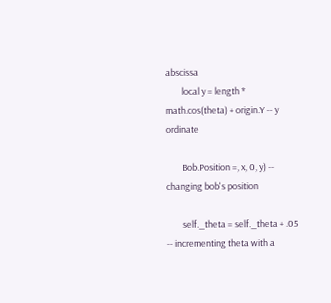abscissa
        local y = length * math.cos(theta) + origin.Y -- y ordinate

        Bob.Position =, x, 0, y) -- changing bob's position

        self._theta = self._theta + .05 -- incrementing theta with a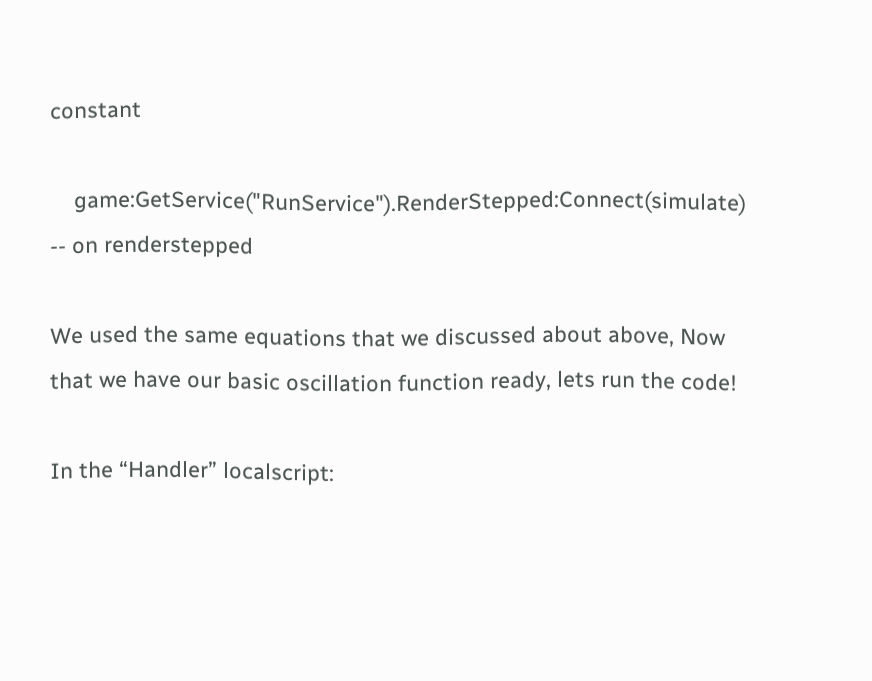constant

    game:GetService("RunService").RenderStepped:Connect(simulate) -- on renderstepped

We used the same equations that we discussed about above, Now that we have our basic oscillation function ready, lets run the code!

In the “Handler” localscript: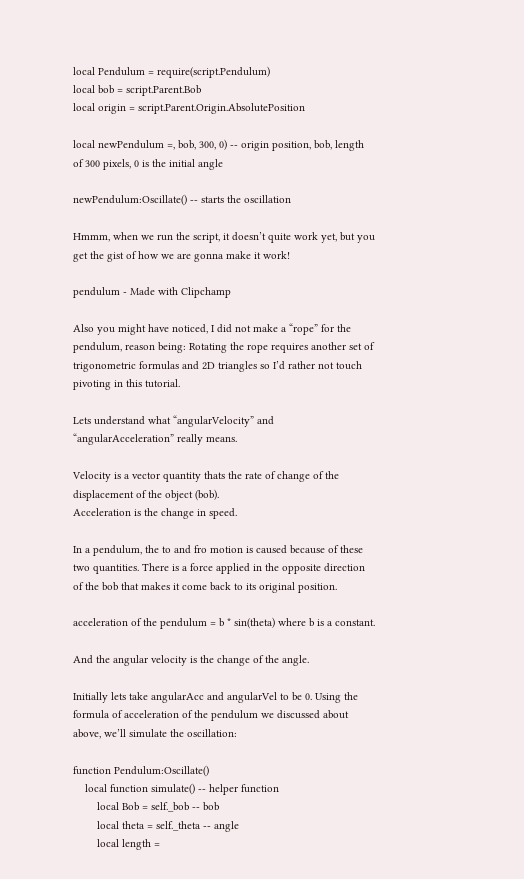local Pendulum = require(script.Pendulum)
local bob = script.Parent.Bob
local origin = script.Parent.Origin.AbsolutePosition

local newPendulum =, bob, 300, 0) -- origin position, bob, length of 300 pixels, 0 is the initial angle

newPendulum:Oscillate() -- starts the oscillation

Hmmm, when we run the script, it doesn’t quite work yet, but you get the gist of how we are gonna make it work!

pendulum ‐ Made with Clipchamp

Also you might have noticed, I did not make a “rope” for the pendulum, reason being: Rotating the rope requires another set of trigonometric formulas and 2D triangles so I’d rather not touch pivoting in this tutorial.

Lets understand what “angularVelocity” and “angularAcceleration” really means.

Velocity is a vector quantity thats the rate of change of the displacement of the object (bob).
Acceleration is the change in speed.

In a pendulum, the to and fro motion is caused because of these two quantities. There is a force applied in the opposite direction of the bob that makes it come back to its original position.

acceleration of the pendulum = b * sin(theta) where b is a constant.

And the angular velocity is the change of the angle.

Initially lets take angularAcc and angularVel to be 0. Using the formula of acceleration of the pendulum we discussed about above, we’ll simulate the oscillation:

function Pendulum:Oscillate()
    local function simulate() -- helper function
        local Bob = self._bob -- bob
        local theta = self._theta -- angle
        local length =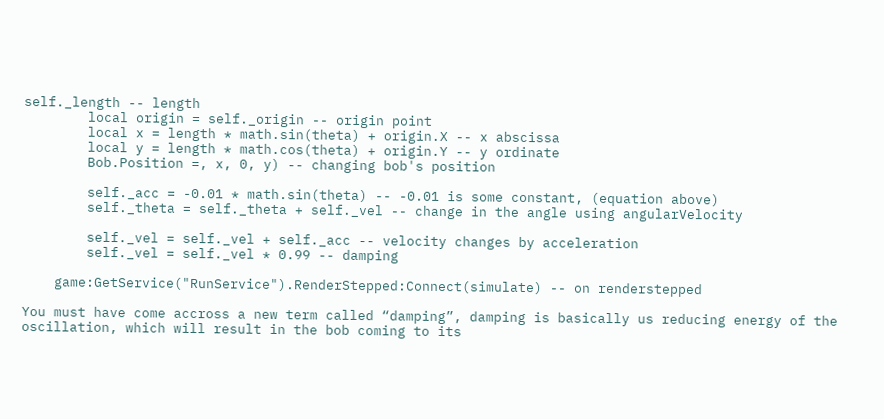self._length -- length
        local origin = self._origin -- origin point
        local x = length * math.sin(theta) + origin.X -- x abscissa
        local y = length * math.cos(theta) + origin.Y -- y ordinate
        Bob.Position =, x, 0, y) -- changing bob's position

        self._acc = -0.01 * math.sin(theta) -- -0.01 is some constant, (equation above)
        self._theta = self._theta + self._vel -- change in the angle using angularVelocity

        self._vel = self._vel + self._acc -- velocity changes by acceleration
        self._vel = self._vel * 0.99 -- damping

    game:GetService("RunService").RenderStepped:Connect(simulate) -- on renderstepped

You must have come accross a new term called “damping”, damping is basically us reducing energy of the oscillation, which will result in the bob coming to its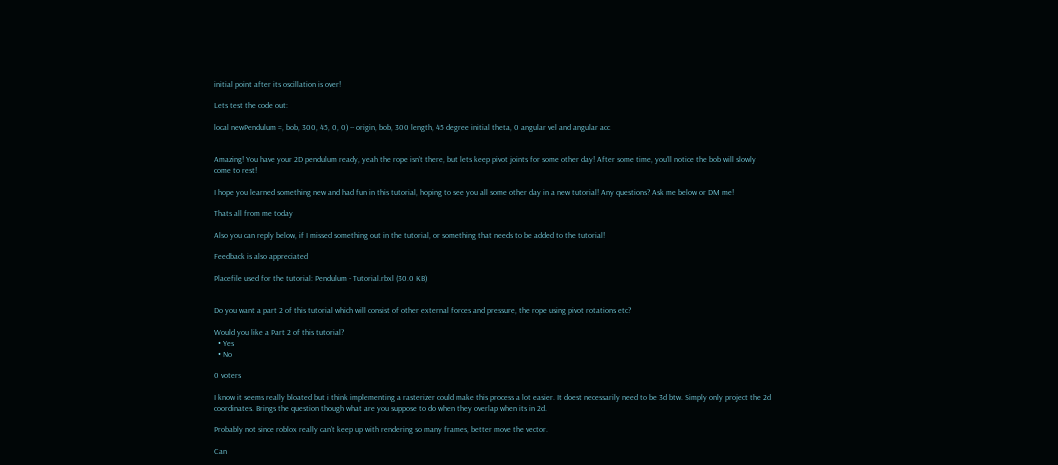initial point after its oscillation is over!

Lets test the code out:

local newPendulum =, bob, 300, 45, 0, 0) -- origin, bob, 300 length, 45 degree initial theta, 0 angular vel and angular acc


Amazing! You have your 2D pendulum ready, yeah the rope isn’t there, but lets keep pivot joints for some other day! After some time, you’ll notice the bob will slowly come to rest!

I hope you learned something new and had fun in this tutorial, hoping to see you all some other day in a new tutorial! Any questions? Ask me below or DM me!

Thats all from me today

Also you can reply below, if I missed something out in the tutorial, or something that needs to be added to the tutorial!

Feedback is also appreciated

Placefile used for the tutorial: Pendulum - Tutorial.rbxl (30.0 KB)


Do you want a part 2 of this tutorial which will consist of other external forces and pressure, the rope using pivot rotations etc?

Would you like a Part 2 of this tutorial?
  • Yes
  • No

0 voters

I know it seems really bloated but i think implementing a rasterizer could make this process a lot easier. It doest necessarily need to be 3d btw. Simply only project the 2d coordinates. Brings the question though what are you suppose to do when they overlap when its in 2d.

Probably not since roblox really can’t keep up with rendering so many frames, better move the vector.

Can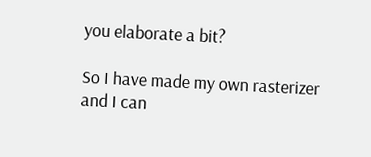you elaborate a bit?

So I have made my own rasterizer and I can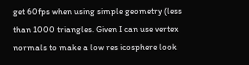get 60fps when using simple geometry (less than 1000 triangles. Given I can use vertex normals to make a low res icosphere look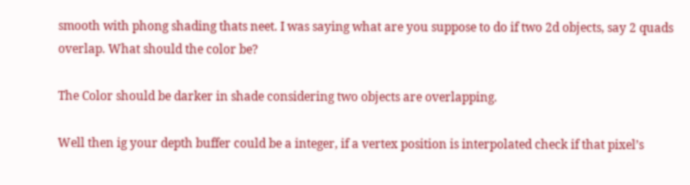smooth with phong shading thats neet. I was saying what are you suppose to do if two 2d objects, say 2 quads overlap. What should the color be?

The Color should be darker in shade considering two objects are overlapping.

Well then ig your depth buffer could be a integer, if a vertex position is interpolated check if that pixel’s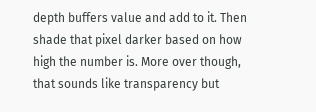depth buffers value and add to it. Then shade that pixel darker based on how high the number is. More over though, that sounds like transparency but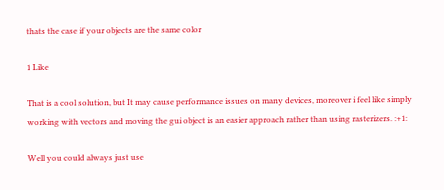thats the case if your objects are the same color

1 Like

That is a cool solution, but It may cause performance issues on many devices, moreover i feel like simply working with vectors and moving the gui object is an easier approach rather than using rasterizers. :+1:

Well you could always just use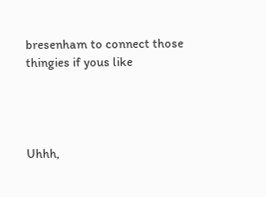bresenham to connect those thingies if yous like




Uhhh,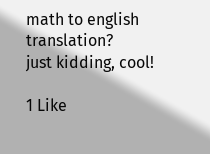math to english translation?
just kidding, cool!

1 Like